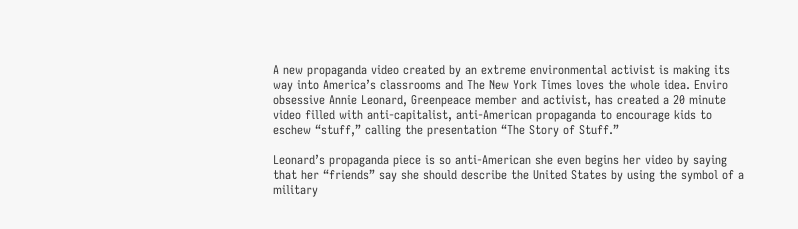A new propaganda video created by an extreme environmental activist is making its way into America’s classrooms and The New York Times loves the whole idea. Enviro obsessive Annie Leonard, Greenpeace member and activist, has created a 20 minute video filled with anti-capitalist, anti-American propaganda to encourage kids to eschew “stuff,” calling the presentation “The Story of Stuff.”

Leonard’s propaganda piece is so anti-American she even begins her video by saying that her “friends” say she should describe the United States by using the symbol of a military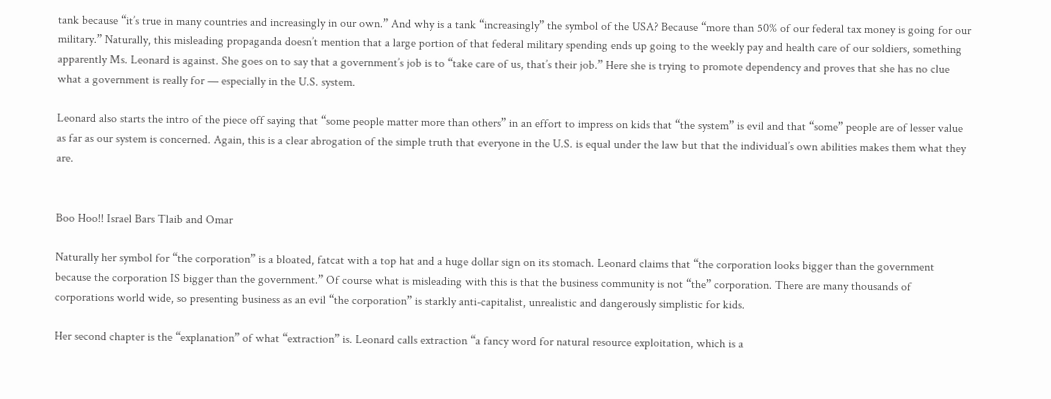tank because “it’s true in many countries and increasingly in our own.” And why is a tank “increasingly” the symbol of the USA? Because “more than 50% of our federal tax money is going for our military.” Naturally, this misleading propaganda doesn’t mention that a large portion of that federal military spending ends up going to the weekly pay and health care of our soldiers, something apparently Ms. Leonard is against. She goes on to say that a government’s job is to “take care of us, that’s their job.” Here she is trying to promote dependency and proves that she has no clue what a government is really for — especially in the U.S. system.

Leonard also starts the intro of the piece off saying that “some people matter more than others” in an effort to impress on kids that “the system” is evil and that “some” people are of lesser value as far as our system is concerned. Again, this is a clear abrogation of the simple truth that everyone in the U.S. is equal under the law but that the individual’s own abilities makes them what they are.


Boo Hoo!! Israel Bars Tlaib and Omar

Naturally her symbol for “the corporation” is a bloated, fatcat with a top hat and a huge dollar sign on its stomach. Leonard claims that “the corporation looks bigger than the government because the corporation IS bigger than the government.” Of course what is misleading with this is that the business community is not “the” corporation. There are many thousands of corporations world wide, so presenting business as an evil “the corporation” is starkly anti-capitalist, unrealistic and dangerously simplistic for kids.

Her second chapter is the “explanation” of what “extraction” is. Leonard calls extraction “a fancy word for natural resource exploitation, which is a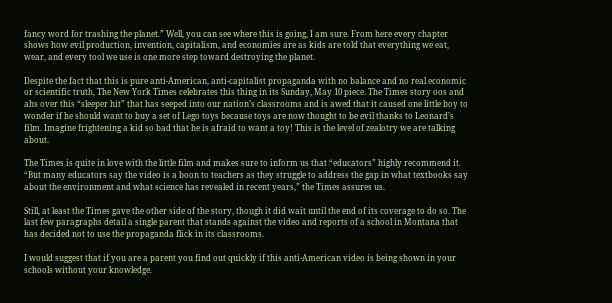fancy word for trashing the planet.” Well, you can see where this is going, I am sure. From here every chapter shows how evil production, invention, capitalism, and economies are as kids are told that everything we eat, wear, and every tool we use is one more step toward destroying the planet.

Despite the fact that this is pure anti-American, anti-capitalist propaganda with no balance and no real economic or scientific truth, The New York Times celebrates this thing in its Sunday, May 10 piece. The Times story oos and ahs over this “sleeper hit” that has seeped into our nation’s classrooms and is awed that it caused one little boy to wonder if he should want to buy a set of Lego toys because toys are now thought to be evil thanks to Leonard’s film. Imagine frightening a kid so bad that he is afraid to want a toy! This is the level of zealotry we are talking about.

The Times is quite in love with the little film and makes sure to inform us that “educators” highly recommend it. “But many educators say the video is a boon to teachers as they struggle to address the gap in what textbooks say about the environment and what science has revealed in recent years,” the Times assures us.

Still, at least the Times gave the other side of the story, though it did wait until the end of its coverage to do so. The last few paragraphs detail a single parent that stands against the video and reports of a school in Montana that has decided not to use the propaganda flick in its classrooms.

I would suggest that if you are a parent you find out quickly if this anti-American video is being shown in your schools without your knowledge.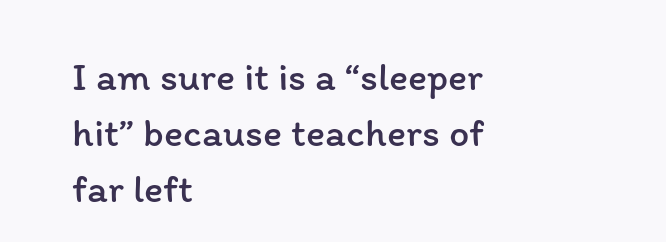I am sure it is a “sleeper hit” because teachers of far left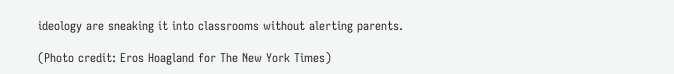ideology are sneaking it into classrooms without alerting parents.

(Photo credit: Eros Hoagland for The New York Times)